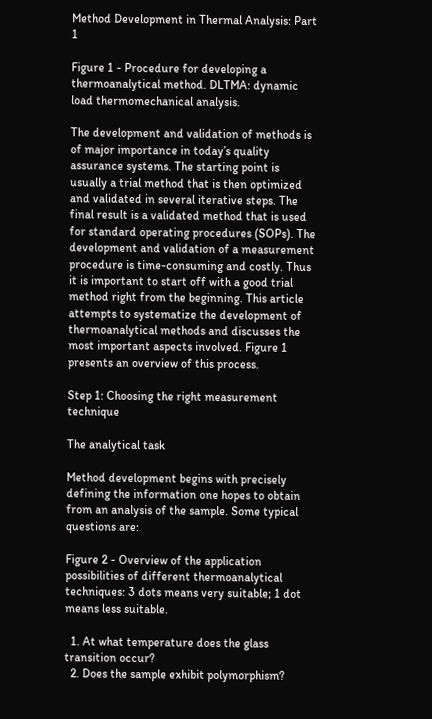Method Development in Thermal Analysis: Part 1

Figure 1 - Procedure for developing a thermoanalytical method. DLTMA: dynamic load thermomechanical analysis.

The development and validation of methods is of major importance in today’s quality assurance systems. The starting point is usually a trial method that is then optimized and validated in several iterative steps. The final result is a validated method that is used for standard operating procedures (SOPs). The development and validation of a measurement procedure is time-consuming and costly. Thus it is important to start off with a good trial method right from the beginning. This article attempts to systematize the development of thermoanalytical methods and discusses the most important aspects involved. Figure 1 presents an overview of this process.

Step 1: Choosing the right measurement technique

The analytical task

Method development begins with precisely defining the information one hopes to obtain from an analysis of the sample. Some typical questions are:

Figure 2 - Overview of the application possibilities of different thermoanalytical techniques: 3 dots means very suitable; 1 dot means less suitable.

  1. At what temperature does the glass transition occur?
  2. Does the sample exhibit polymorphism?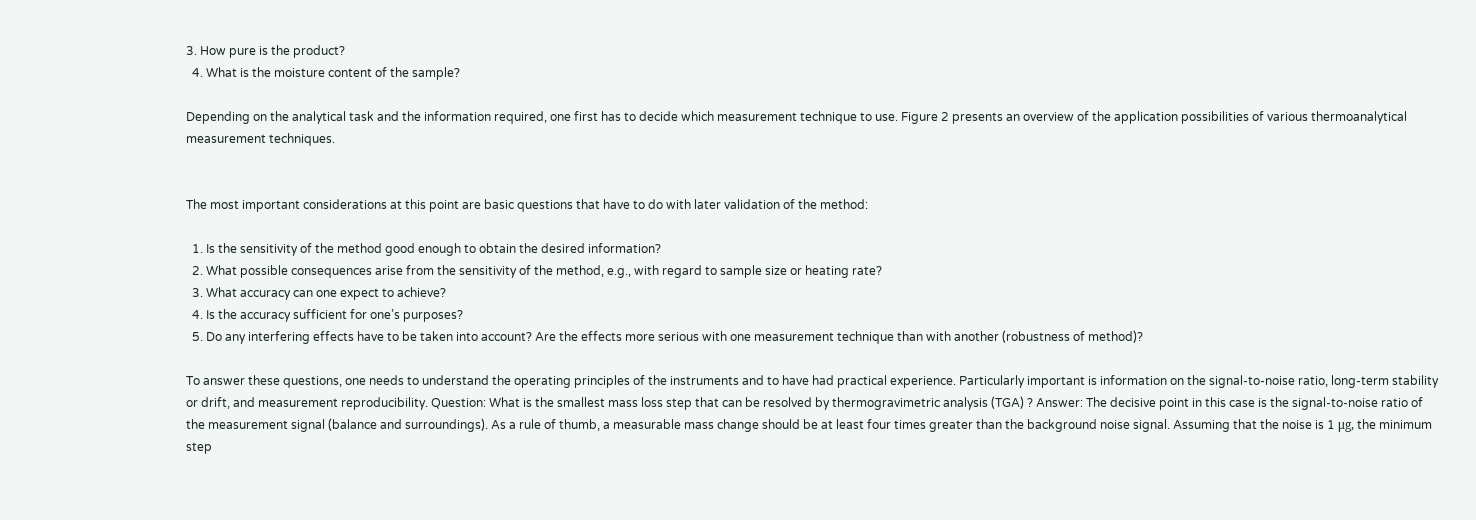3. How pure is the product?
  4. What is the moisture content of the sample?

Depending on the analytical task and the information required, one first has to decide which measurement technique to use. Figure 2 presents an overview of the application possibilities of various thermoanalytical measurement techniques.


The most important considerations at this point are basic questions that have to do with later validation of the method:

  1. Is the sensitivity of the method good enough to obtain the desired information?
  2. What possible consequences arise from the sensitivity of the method, e.g., with regard to sample size or heating rate?
  3. What accuracy can one expect to achieve?
  4. Is the accuracy sufficient for one’s purposes?
  5. Do any interfering effects have to be taken into account? Are the effects more serious with one measurement technique than with another (robustness of method)?

To answer these questions, one needs to understand the operating principles of the instruments and to have had practical experience. Particularly important is information on the signal-to-noise ratio, long-term stability or drift, and measurement reproducibility. Question: What is the smallest mass loss step that can be resolved by thermogravimetric analysis (TGA) ? Answer: The decisive point in this case is the signal-to-noise ratio of the measurement signal (balance and surroundings). As a rule of thumb, a measurable mass change should be at least four times greater than the background noise signal. Assuming that the noise is 1 μg, the minimum step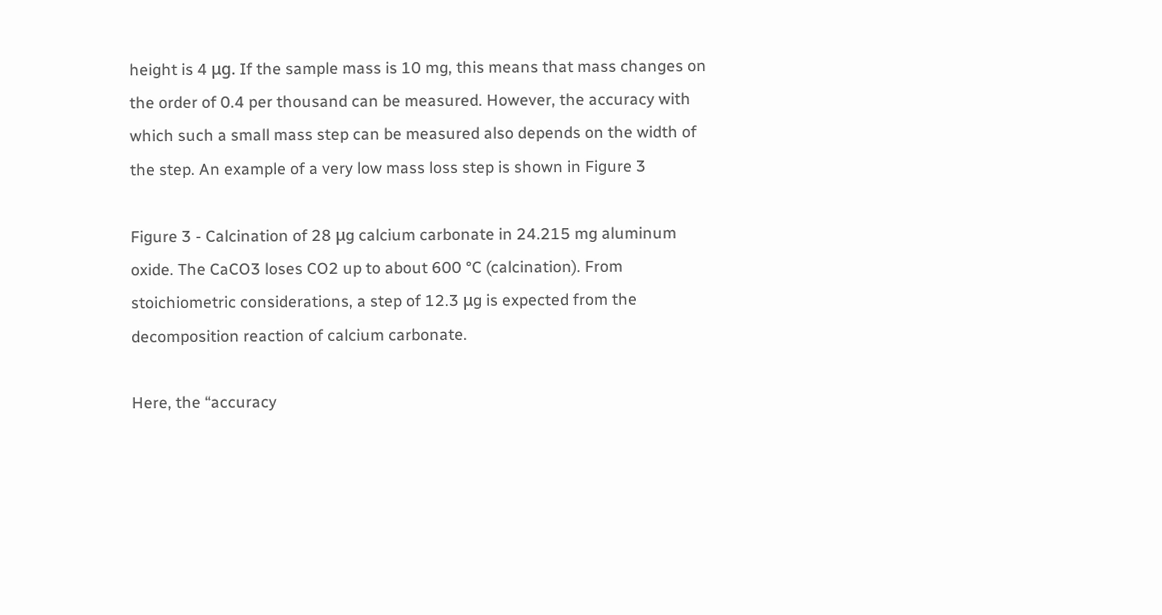height is 4 μg. If the sample mass is 10 mg, this means that mass changes on the order of 0.4 per thousand can be measured. However, the accuracy with which such a small mass step can be measured also depends on the width of the step. An example of a very low mass loss step is shown in Figure 3

Figure 3 - Calcination of 28 μg calcium carbonate in 24.215 mg aluminum oxide. The CaCO3 loses CO2 up to about 600 °C (calcination). From stoichiometric considerations, a step of 12.3 μg is expected from the decomposition reaction of calcium carbonate.

Here, the “accuracy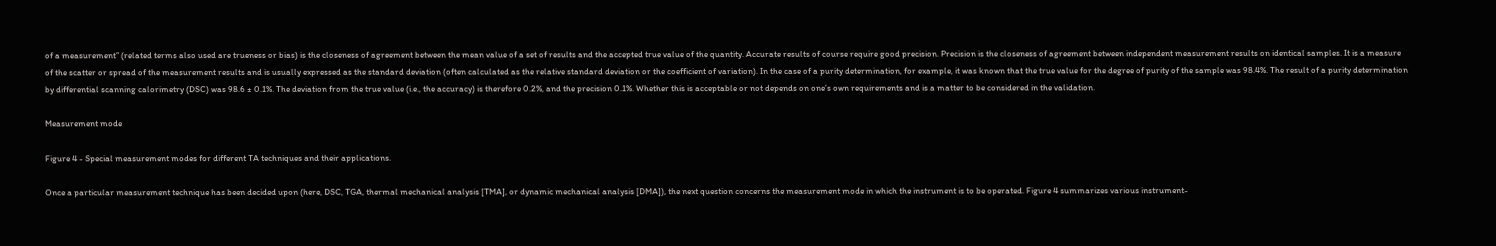of a measurement” (related terms also used are trueness or bias) is the closeness of agreement between the mean value of a set of results and the accepted true value of the quantity. Accurate results of course require good precision. Precision is the closeness of agreement between independent measurement results on identical samples. It is a measure of the scatter or spread of the measurement results and is usually expressed as the standard deviation (often calculated as the relative standard deviation or the coefficient of variation). In the case of a purity determination, for example, it was known that the true value for the degree of purity of the sample was 98.4%. The result of a purity determination by differential scanning calorimetry (DSC) was 98.6 ± 0.1%. The deviation from the true value (i.e., the accuracy) is therefore 0.2%, and the precision 0.1%. Whether this is acceptable or not depends on one’s own requirements and is a matter to be considered in the validation.

Measurement mode

Figure 4 - Special measurement modes for different TA techniques and their applications.

Once a particular measurement technique has been decided upon (here, DSC, TGA, thermal mechanical analysis [TMA], or dynamic mechanical analysis [DMA]), the next question concerns the measurement mode in which the instrument is to be operated. Figure 4 summarizes various instrument-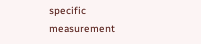specific measurement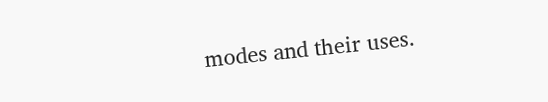modes and their uses.